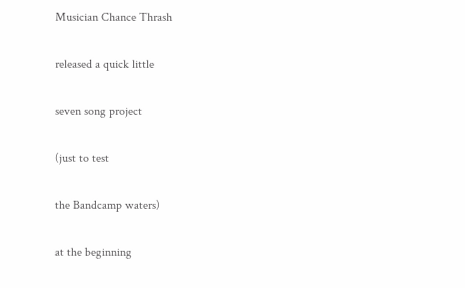Musician Chance Thrash

released a quick little

seven song project

(just to test

the Bandcamp waters)

at the beginning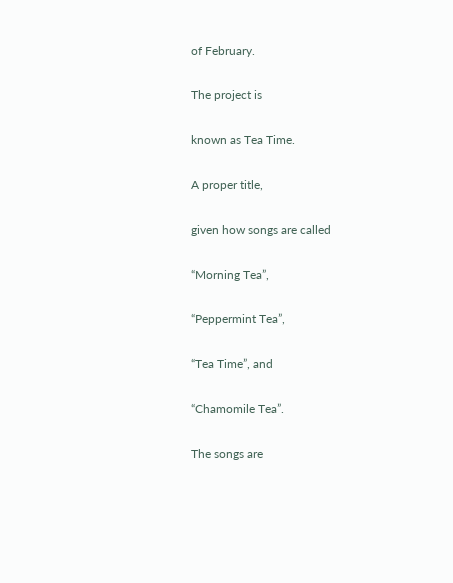of February.

The project is

known as Tea Time.

A proper title,

given how songs are called

“Morning Tea”,

“Peppermint Tea”,

“Tea Time”, and

“Chamomile Tea”.

The songs are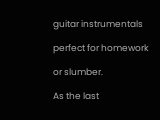guitar instrumentals

perfect for homework

or slumber.

As the last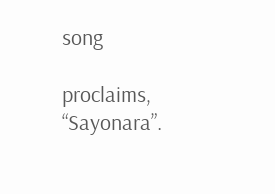song

proclaims, “Sayonara”.